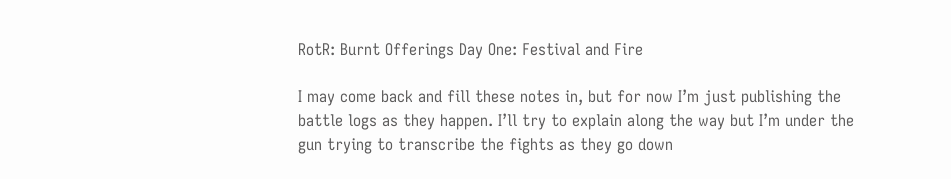RotR: Burnt Offerings Day One: Festival and Fire

I may come back and fill these notes in, but for now I’m just publishing the battle logs as they happen. I’ll try to explain along the way but I’m under the gun trying to transcribe the fights as they go down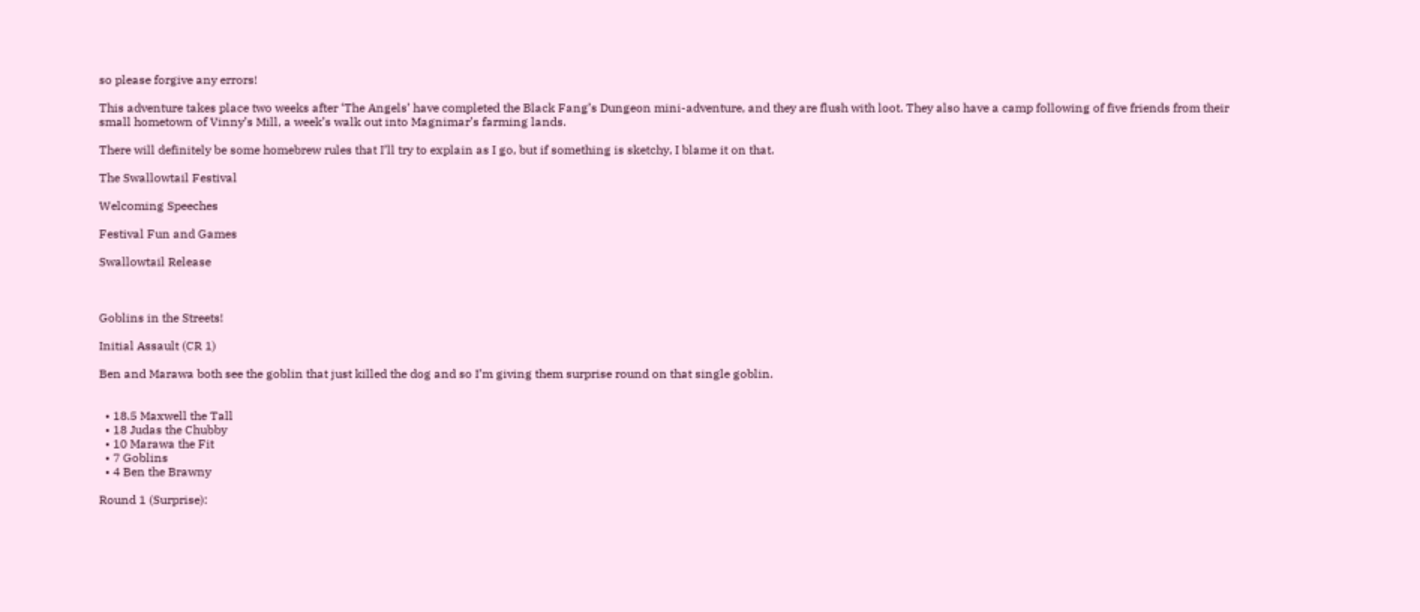so please forgive any errors!

This adventure takes place two weeks after ‘The Angels’ have completed the Black Fang’s Dungeon mini-adventure, and they are flush with loot. They also have a camp following of five friends from their small hometown of Vinny’s Mill, a week’s walk out into Magnimar’s farming lands.

There will definitely be some homebrew rules that I’ll try to explain as I go, but if something is sketchy, I blame it on that.

The Swallowtail Festival

Welcoming Speeches

Festival Fun and Games

Swallowtail Release



Goblins in the Streets!

Initial Assault (CR 1)

Ben and Marawa both see the goblin that just killed the dog and so I’m giving them surprise round on that single goblin.


  • 18.5 Maxwell the Tall
  • 18 Judas the Chubby
  • 10 Marawa the Fit
  • 7 Goblins
  • 4 Ben the Brawny

Round 1 (Surprise):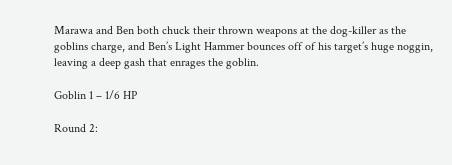Marawa and Ben both chuck their thrown weapons at the dog-killer as the goblins charge, and Ben’s Light Hammer bounces off of his target’s huge noggin, leaving a deep gash that enrages the goblin.

Goblin 1 – 1/6 HP

Round 2: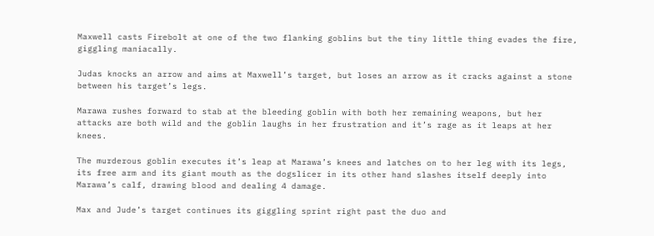Maxwell casts Firebolt at one of the two flanking goblins but the tiny little thing evades the fire, giggling maniacally.

Judas knocks an arrow and aims at Maxwell’s target, but loses an arrow as it cracks against a stone between his target’s legs.

Marawa rushes forward to stab at the bleeding goblin with both her remaining weapons, but her attacks are both wild and the goblin laughs in her frustration and it’s rage as it leaps at her knees.

The murderous goblin executes it’s leap at Marawa’s knees and latches on to her leg with its legs, its free arm and its giant mouth as the dogslicer in its other hand slashes itself deeply into Marawa’s calf, drawing blood and dealing 4 damage.

Max and Jude’s target continues its giggling sprint right past the duo and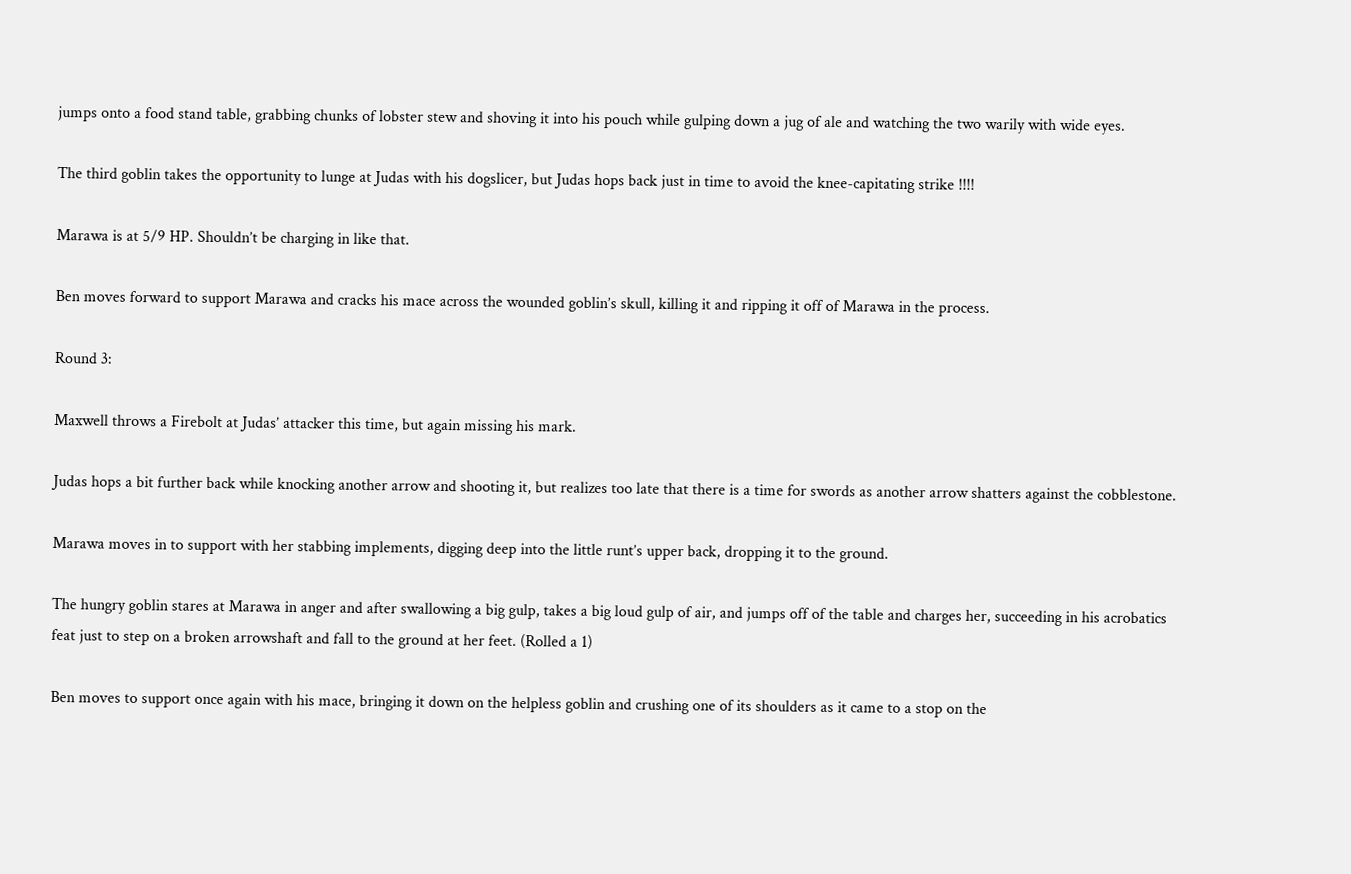jumps onto a food stand table, grabbing chunks of lobster stew and shoving it into his pouch while gulping down a jug of ale and watching the two warily with wide eyes.

The third goblin takes the opportunity to lunge at Judas with his dogslicer, but Judas hops back just in time to avoid the knee-capitating strike !!!!

Marawa is at 5/9 HP. Shouldn’t be charging in like that.

Ben moves forward to support Marawa and cracks his mace across the wounded goblin’s skull, killing it and ripping it off of Marawa in the process.

Round 3:

Maxwell throws a Firebolt at Judas’ attacker this time, but again missing his mark.

Judas hops a bit further back while knocking another arrow and shooting it, but realizes too late that there is a time for swords as another arrow shatters against the cobblestone.

Marawa moves in to support with her stabbing implements, digging deep into the little runt’s upper back, dropping it to the ground.

The hungry goblin stares at Marawa in anger and after swallowing a big gulp, takes a big loud gulp of air, and jumps off of the table and charges her, succeeding in his acrobatics feat just to step on a broken arrowshaft and fall to the ground at her feet. (Rolled a 1)

Ben moves to support once again with his mace, bringing it down on the helpless goblin and crushing one of its shoulders as it came to a stop on the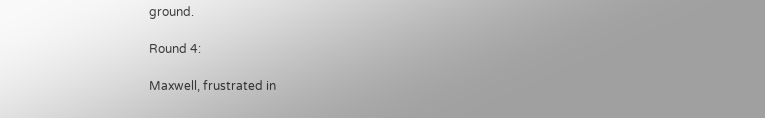ground.

Round 4:

Maxwell, frustrated in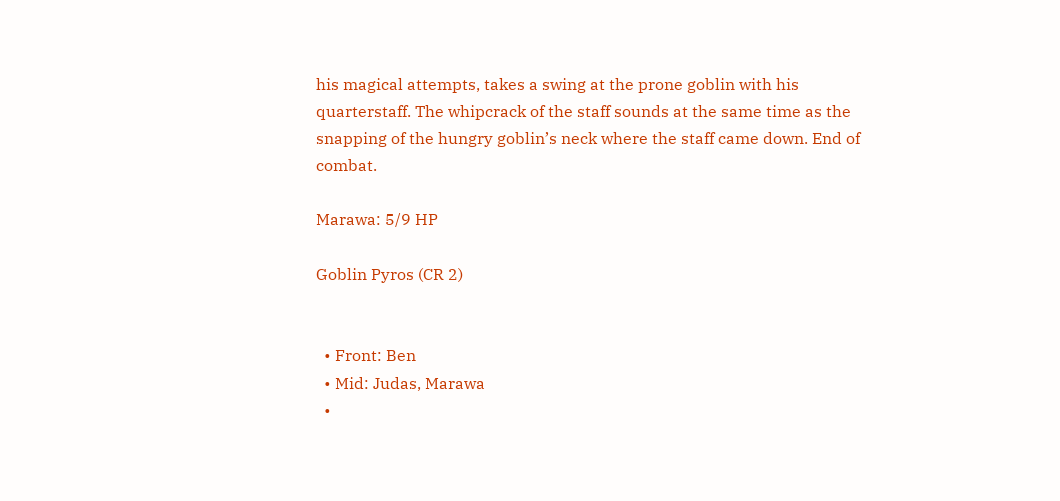his magical attempts, takes a swing at the prone goblin with his quarterstaff. The whipcrack of the staff sounds at the same time as the snapping of the hungry goblin’s neck where the staff came down. End of combat.

Marawa: 5/9 HP

Goblin Pyros (CR 2)


  • Front: Ben
  • Mid: Judas, Marawa
  •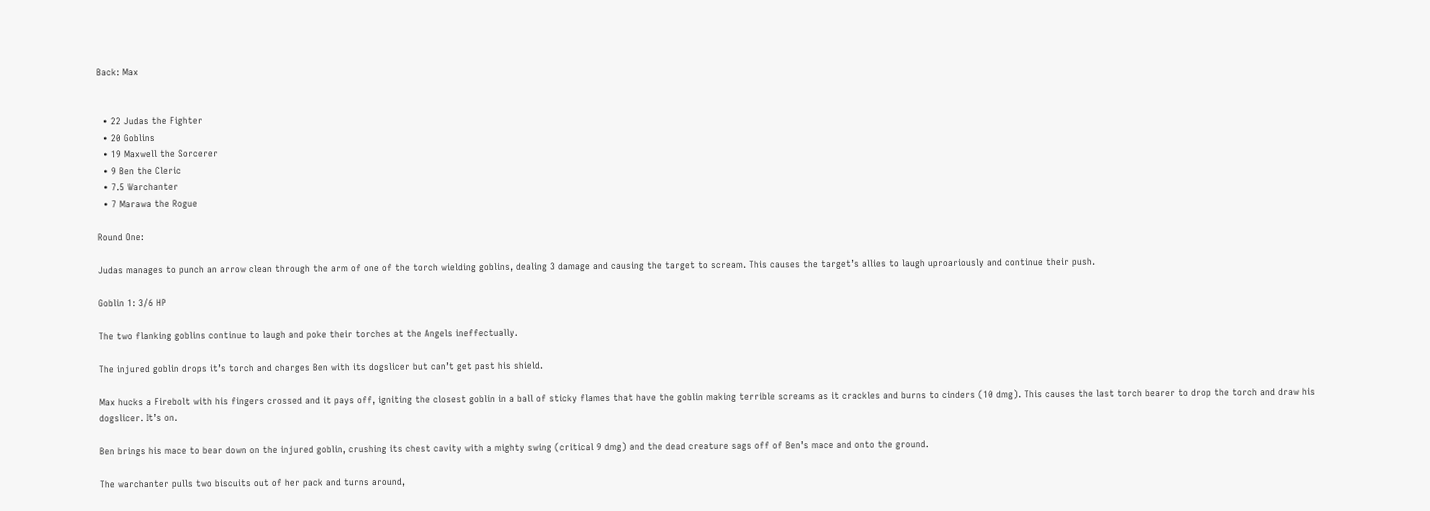Back: Max


  • 22 Judas the Fighter
  • 20 Goblins
  • 19 Maxwell the Sorcerer
  • 9 Ben the Cleric
  • 7.5 Warchanter
  • 7 Marawa the Rogue

Round One:

Judas manages to punch an arrow clean through the arm of one of the torch wielding goblins, dealing 3 damage and causing the target to scream. This causes the target’s allies to laugh uproariously and continue their push.

Goblin 1: 3/6 HP

The two flanking goblins continue to laugh and poke their torches at the Angels ineffectually.

The injured goblin drops it’s torch and charges Ben with its dogslicer but can’t get past his shield.

Max hucks a Firebolt with his fingers crossed and it pays off, igniting the closest goblin in a ball of sticky flames that have the goblin making terrible screams as it crackles and burns to cinders (10 dmg). This causes the last torch bearer to drop the torch and draw his dogslicer. It’s on.

Ben brings his mace to bear down on the injured goblin, crushing its chest cavity with a mighty swing (critical 9 dmg) and the dead creature sags off of Ben’s mace and onto the ground.

The warchanter pulls two biscuits out of her pack and turns around,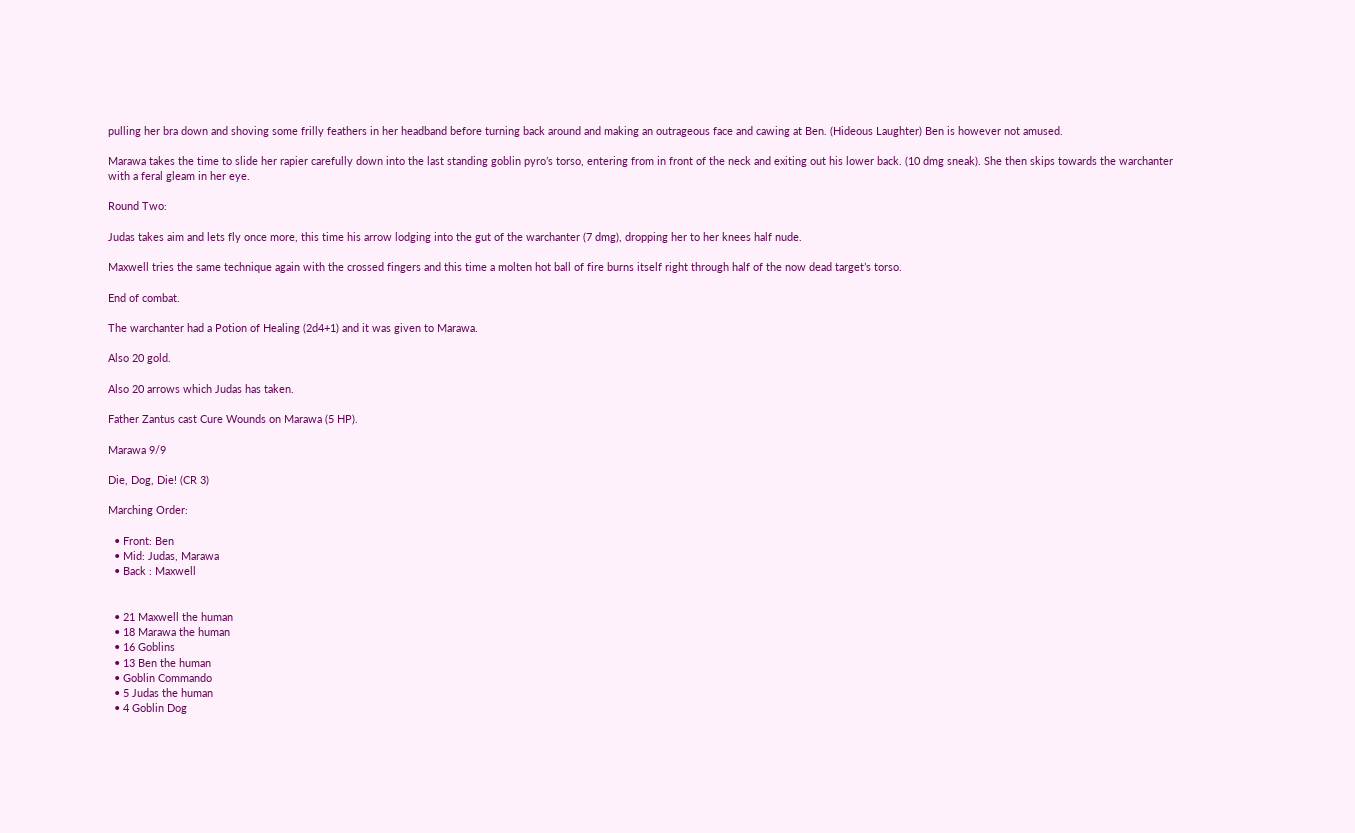pulling her bra down and shoving some frilly feathers in her headband before turning back around and making an outrageous face and cawing at Ben. (Hideous Laughter) Ben is however not amused.

Marawa takes the time to slide her rapier carefully down into the last standing goblin pyro’s torso, entering from in front of the neck and exiting out his lower back. (10 dmg sneak). She then skips towards the warchanter with a feral gleam in her eye.

Round Two:

Judas takes aim and lets fly once more, this time his arrow lodging into the gut of the warchanter (7 dmg), dropping her to her knees half nude.

Maxwell tries the same technique again with the crossed fingers and this time a molten hot ball of fire burns itself right through half of the now dead target’s torso.

End of combat.

The warchanter had a Potion of Healing (2d4+1) and it was given to Marawa.

Also 20 gold.

Also 20 arrows which Judas has taken.

Father Zantus cast Cure Wounds on Marawa (5 HP).

Marawa 9/9

Die, Dog, Die! (CR 3)

Marching Order:

  • Front: Ben
  • Mid: Judas, Marawa
  • Back : Maxwell


  • 21 Maxwell the human
  • 18 Marawa the human
  • 16 Goblins
  • 13 Ben the human
  • Goblin Commando
  • 5 Judas the human
  • 4 Goblin Dog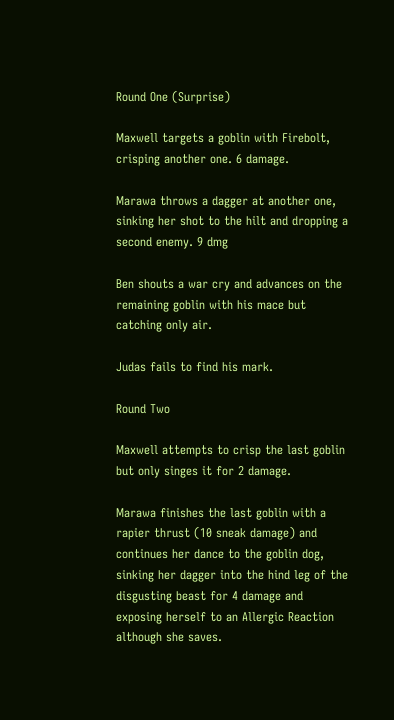Round One (Surprise)

Maxwell targets a goblin with Firebolt, crisping another one. 6 damage.

Marawa throws a dagger at another one, sinking her shot to the hilt and dropping a second enemy. 9 dmg

Ben shouts a war cry and advances on the remaining goblin with his mace but catching only air.

Judas fails to find his mark.

Round Two

Maxwell attempts to crisp the last goblin but only singes it for 2 damage.

Marawa finishes the last goblin with a rapier thrust (10 sneak damage) and continues her dance to the goblin dog, sinking her dagger into the hind leg of the disgusting beast for 4 damage and exposing herself to an Allergic Reaction although she saves.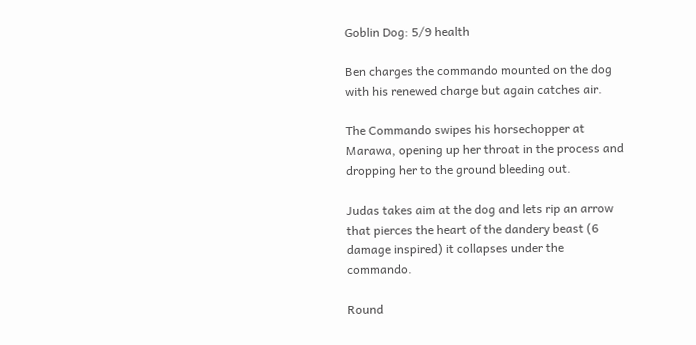Goblin Dog: 5/9 health

Ben charges the commando mounted on the dog with his renewed charge but again catches air.

The Commando swipes his horsechopper at Marawa, opening up her throat in the process and dropping her to the ground bleeding out.

Judas takes aim at the dog and lets rip an arrow that pierces the heart of the dandery beast (6 damage inspired) it collapses under the commando.

Round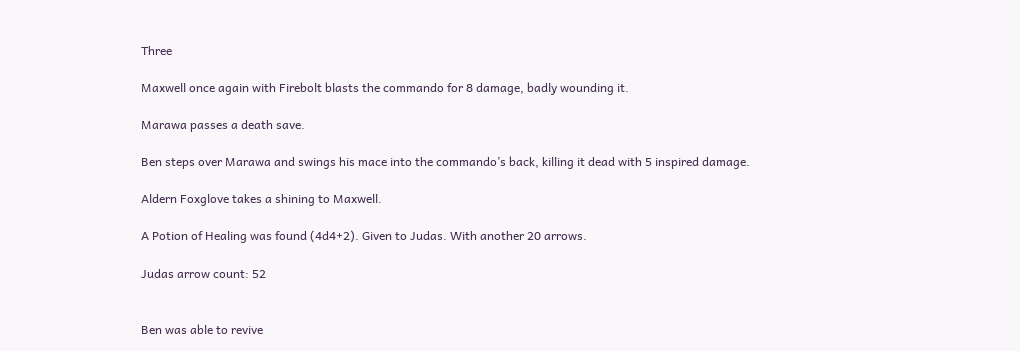Three

Maxwell once again with Firebolt blasts the commando for 8 damage, badly wounding it.

Marawa passes a death save.

Ben steps over Marawa and swings his mace into the commando’s back, killing it dead with 5 inspired damage.

Aldern Foxglove takes a shining to Maxwell.

A Potion of Healing was found (4d4+2). Given to Judas. With another 20 arrows.

Judas arrow count: 52


Ben was able to revive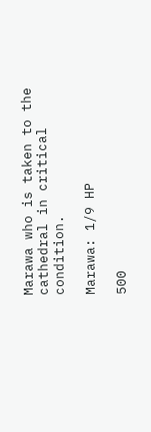Marawa who is taken to the cathedral in critical condition.

Marawa: 1/9 HP

500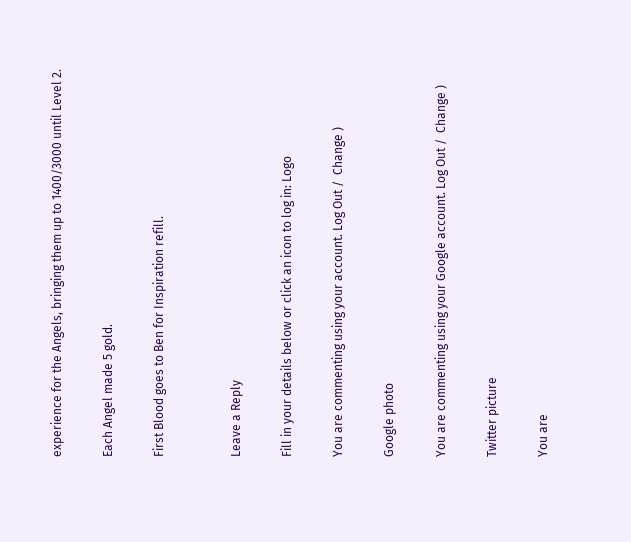experience for the Angels, bringing them up to 1400/3000 until Level 2.

Each Angel made 5 gold.

First Blood goes to Ben for Inspiration refill.


Leave a Reply

Fill in your details below or click an icon to log in: Logo

You are commenting using your account. Log Out /  Change )

Google photo

You are commenting using your Google account. Log Out /  Change )

Twitter picture

You are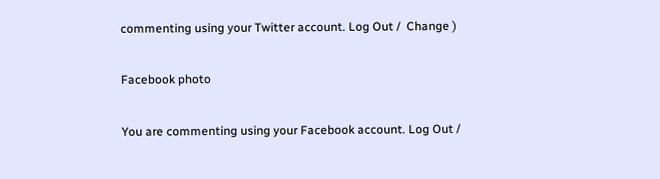commenting using your Twitter account. Log Out /  Change )

Facebook photo

You are commenting using your Facebook account. Log Out /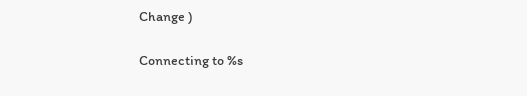Change )

Connecting to %s